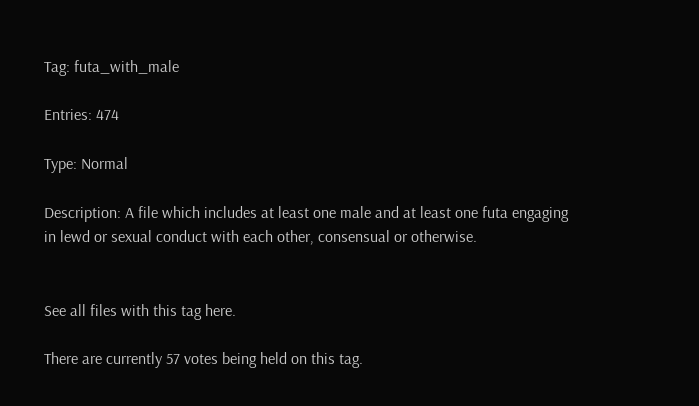Tag: futa_with_male

Entries: 474

Type: Normal

Description: A file which includes at least one male and at least one futa engaging in lewd or sexual conduct with each other, consensual or otherwise.


See all files with this tag here.

There are currently 57 votes being held on this tag.